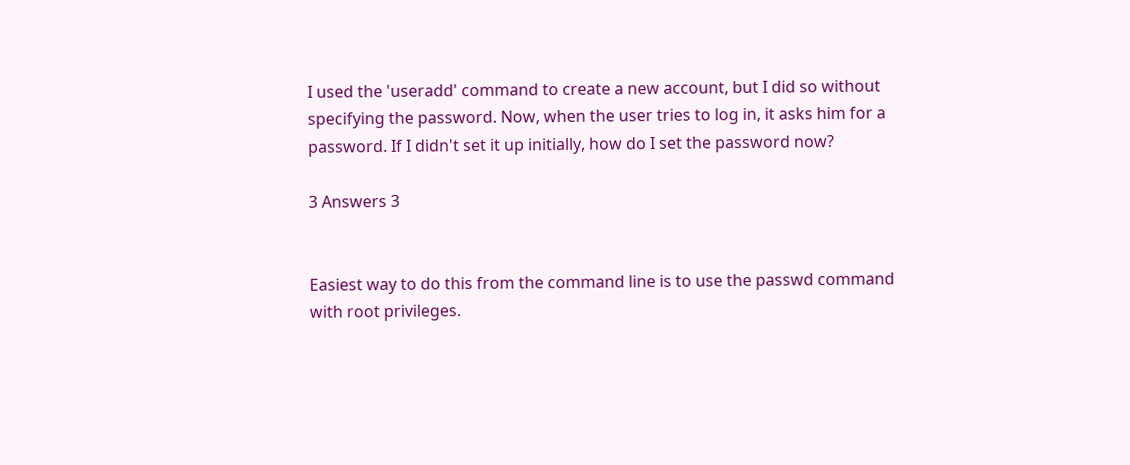I used the 'useradd' command to create a new account, but I did so without specifying the password. Now, when the user tries to log in, it asks him for a password. If I didn't set it up initially, how do I set the password now?

3 Answers 3


Easiest way to do this from the command line is to use the passwd command with root privileges.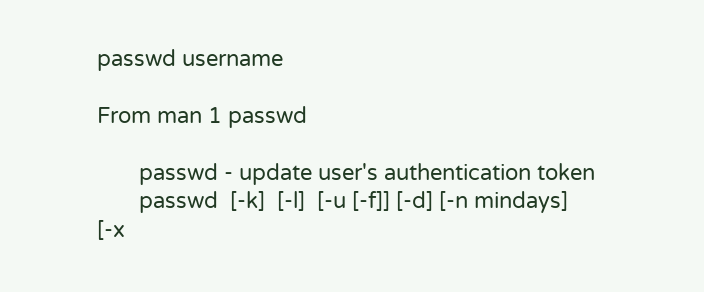passwd username

From man 1 passwd

       passwd - update user's authentication token
       passwd  [-k]  [-l]  [-u [-f]] [-d] [-n mindays] [-x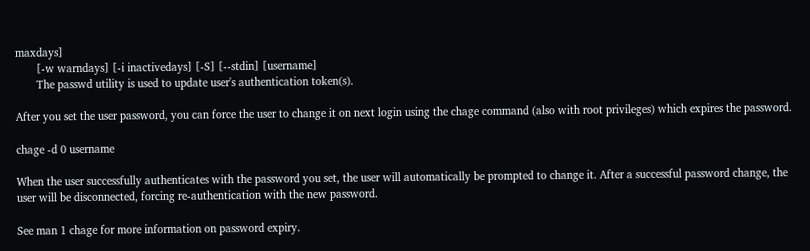maxdays]
       [-w warndays] [-i inactivedays] [-S] [--stdin] [username]
       The passwd utility is used to update user's authentication token(s).

After you set the user password, you can force the user to change it on next login using the chage command (also with root privileges) which expires the password.

chage -d 0 username

When the user successfully authenticates with the password you set, the user will automatically be prompted to change it. After a successful password change, the user will be disconnected, forcing re-authentication with the new password.

See man 1 chage for more information on password expiry.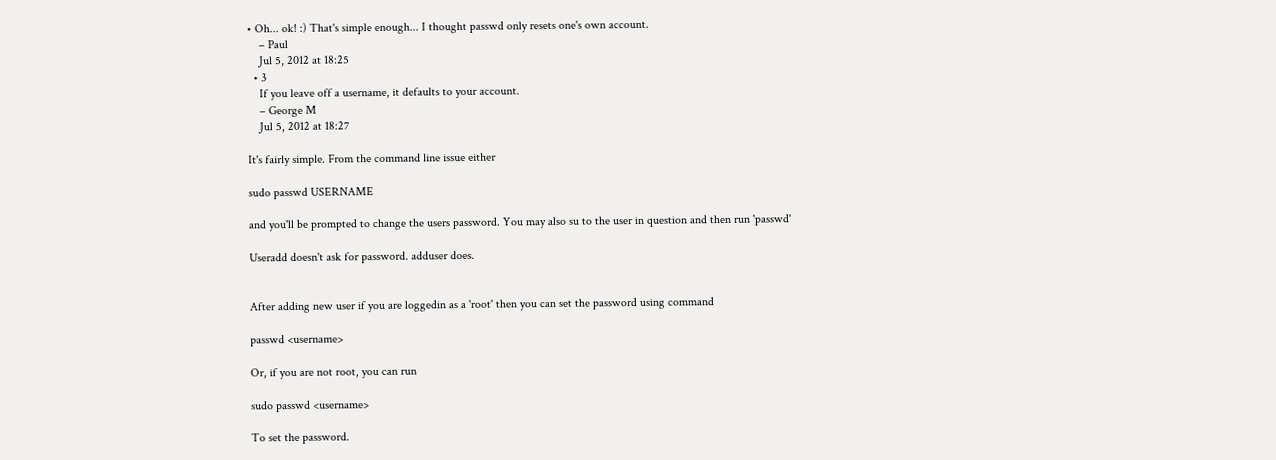• Oh... ok! :) That's simple enough... I thought passwd only resets one's own account.
    – Paul
    Jul 5, 2012 at 18:25
  • 3
    If you leave off a username, it defaults to your account.
    – George M
    Jul 5, 2012 at 18:27

It's fairly simple. From the command line issue either

sudo passwd USERNAME

and you'll be prompted to change the users password. You may also su to the user in question and then run 'passwd'

Useradd doesn't ask for password. adduser does.


After adding new user if you are loggedin as a 'root' then you can set the password using command

passwd <username>

Or, if you are not root, you can run

sudo passwd <username>

To set the password.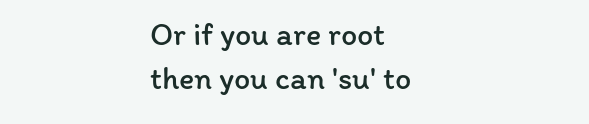Or if you are root then you can 'su' to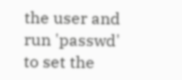the user and run 'passwd' to set the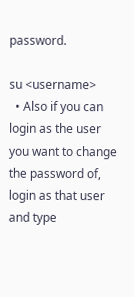password.

su <username>
  • Also if you can login as the user you want to change the password of, login as that user and type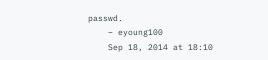passwd.
    – eyoung100
    Sep 18, 2014 at 18:10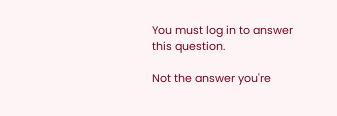You must log in to answer this question.

Not the answer you're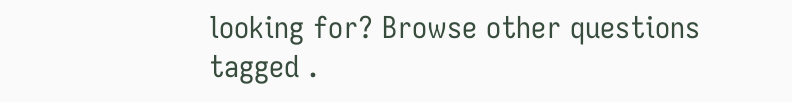looking for? Browse other questions tagged .